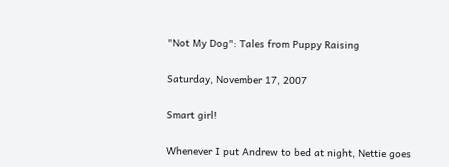"Not My Dog": Tales from Puppy Raising

Saturday, November 17, 2007

Smart girl!

Whenever I put Andrew to bed at night, Nettie goes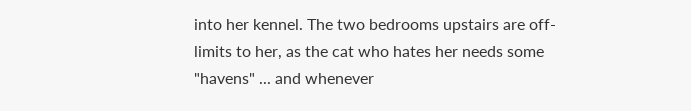into her kennel. The two bedrooms upstairs are off-limits to her, as the cat who hates her needs some "havens" ... and whenever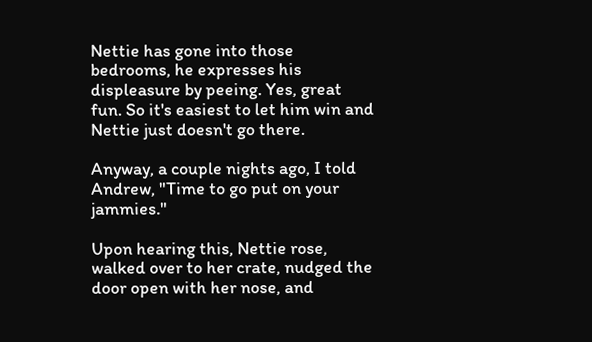Nettie has gone into those bedrooms, he expresses his displeasure by peeing. Yes, great fun. So it's easiest to let him win and Nettie just doesn't go there.

Anyway, a couple nights ago, I told Andrew, "Time to go put on your jammies."

Upon hearing this, Nettie rose, walked over to her crate, nudged the door open with her nose, and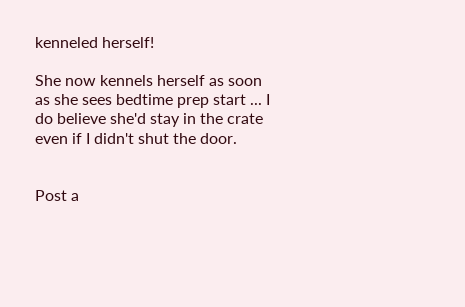kenneled herself!

She now kennels herself as soon as she sees bedtime prep start ... I do believe she'd stay in the crate even if I didn't shut the door.


Post a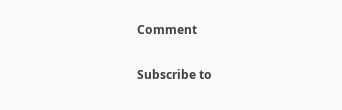Comment

Subscribe to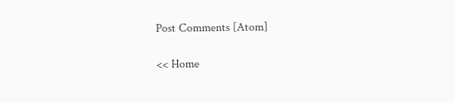Post Comments [Atom]

<< Home